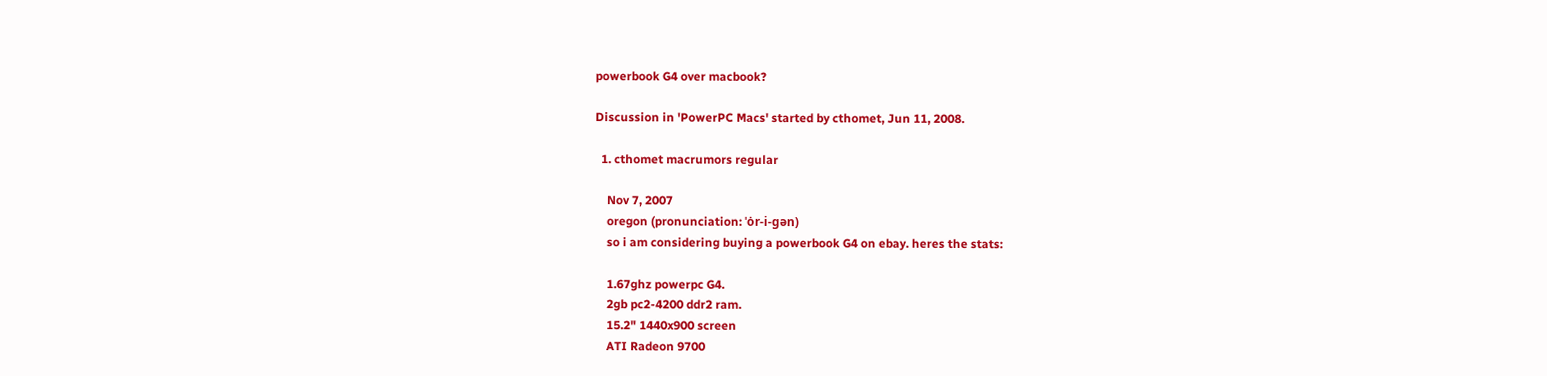powerbook G4 over macbook?

Discussion in 'PowerPC Macs' started by cthomet, Jun 11, 2008.

  1. cthomet macrumors regular

    Nov 7, 2007
    oregon (pronunciation: ˈȯr-i-gən)
    so i am considering buying a powerbook G4 on ebay. heres the stats:

    1.67ghz powerpc G4.
    2gb pc2-4200 ddr2 ram.
    15.2" 1440x900 screen
    ATI Radeon 9700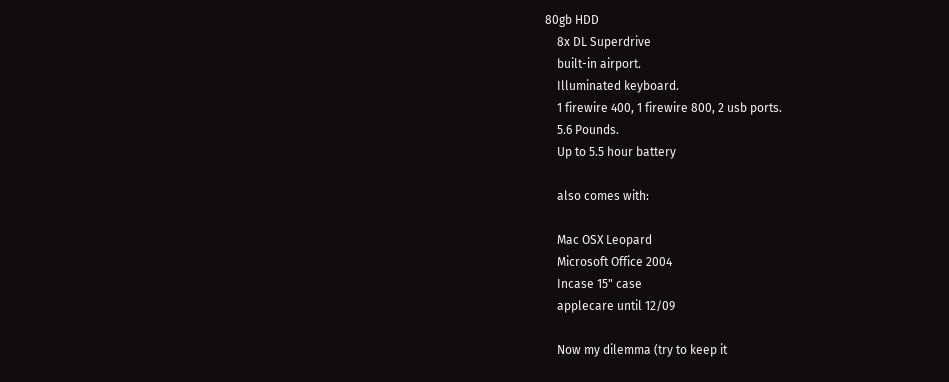80gb HDD
    8x DL Superdrive
    built-in airport.
    Illuminated keyboard.
    1 firewire 400, 1 firewire 800, 2 usb ports.
    5.6 Pounds.
    Up to 5.5 hour battery

    also comes with:

    Mac OSX Leopard
    Microsoft Office 2004
    Incase 15" case
    applecare until 12/09

    Now my dilemma (try to keep it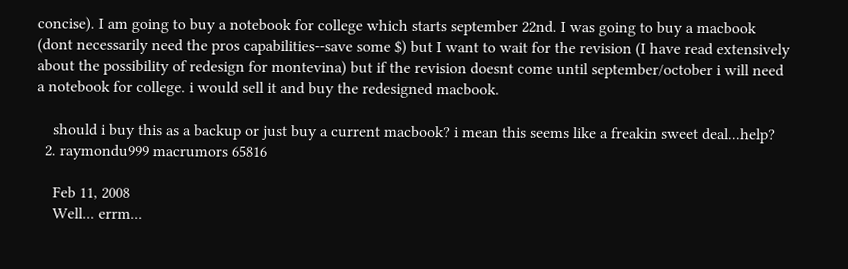concise). I am going to buy a notebook for college which starts september 22nd. I was going to buy a macbook (dont necessarily need the pros capabilities--save some $) but I want to wait for the revision (I have read extensively about the possibility of redesign for montevina) but if the revision doesnt come until september/october i will need a notebook for college. i would sell it and buy the redesigned macbook.

    should i buy this as a backup or just buy a current macbook? i mean this seems like a freakin sweet deal...help?
  2. raymondu999 macrumors 65816

    Feb 11, 2008
    Well... errm...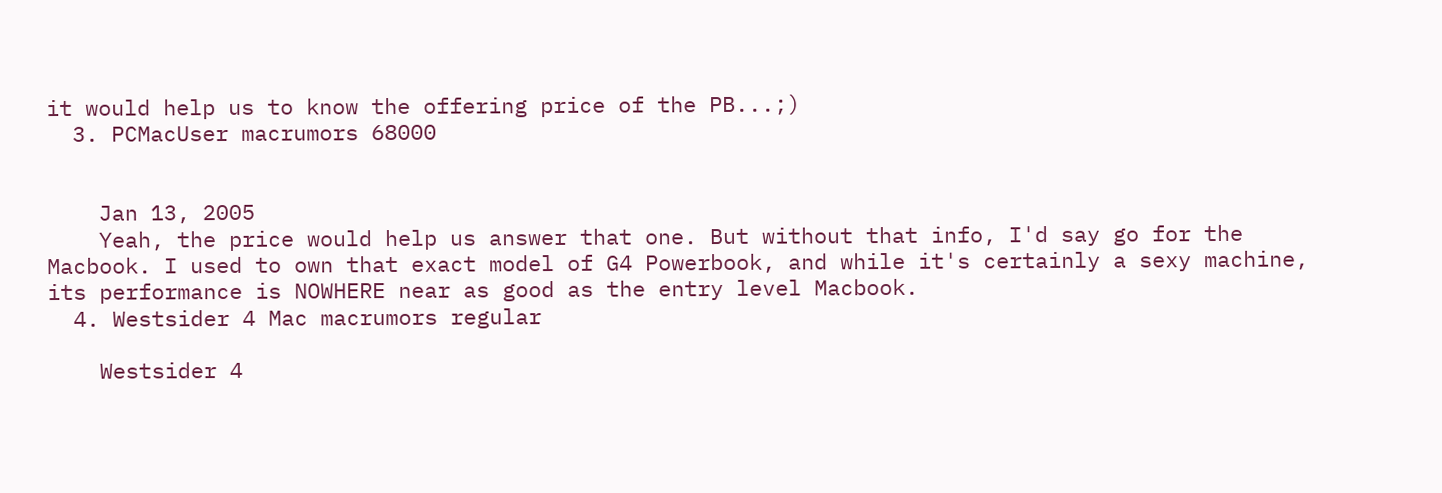it would help us to know the offering price of the PB...;)
  3. PCMacUser macrumors 68000


    Jan 13, 2005
    Yeah, the price would help us answer that one. But without that info, I'd say go for the Macbook. I used to own that exact model of G4 Powerbook, and while it's certainly a sexy machine, its performance is NOWHERE near as good as the entry level Macbook.
  4. Westsider 4 Mac macrumors regular

    Westsider 4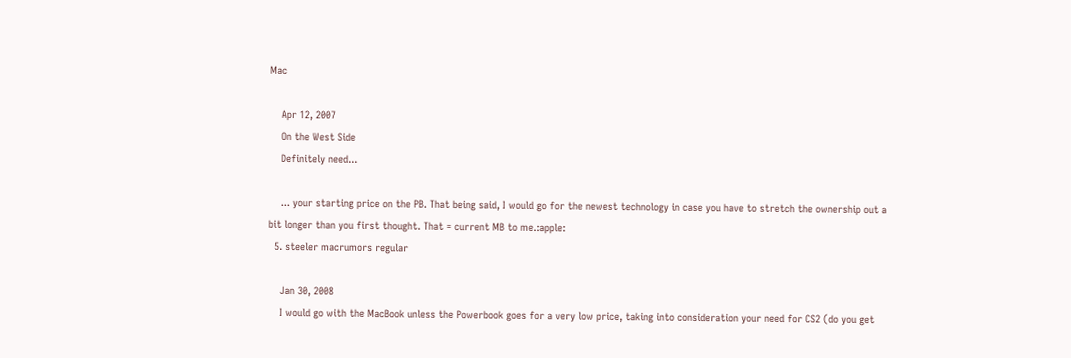Mac

    Apr 12, 2007
    On the West Side
    Definitely need...

    ... your starting price on the PB. That being said, I would go for the newest technology in case you have to stretch the ownership out a bit longer than you first thought. That = current MB to me.:apple:
  5. steeler macrumors regular

    Jan 30, 2008
    I would go with the MacBook unless the Powerbook goes for a very low price, taking into consideration your need for CS2 (do you get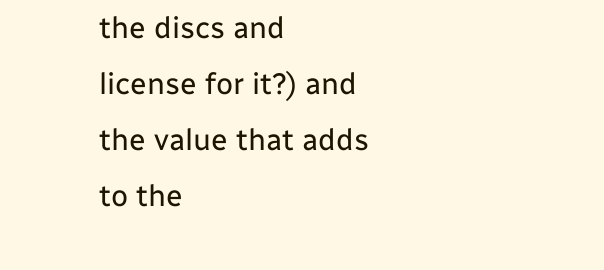the discs and license for it?) and the value that adds to the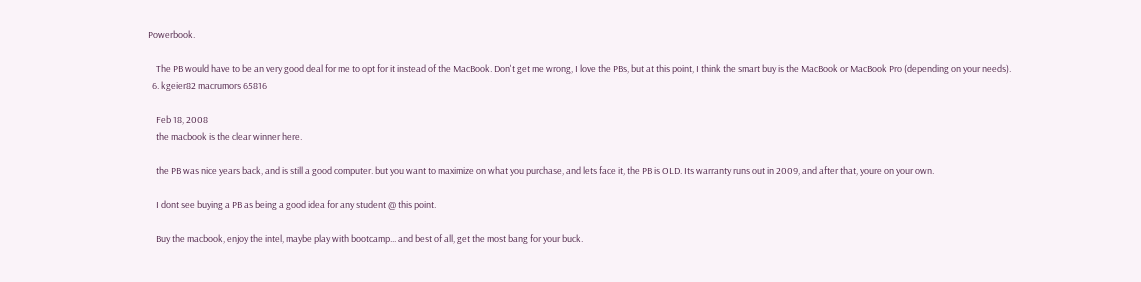Powerbook.

    The PB would have to be an very good deal for me to opt for it instead of the MacBook. Don't get me wrong, I love the PBs, but at this point, I think the smart buy is the MacBook or MacBook Pro (depending on your needs).
  6. kgeier82 macrumors 65816

    Feb 18, 2008
    the macbook is the clear winner here.

    the PB was nice years back, and is still a good computer. but you want to maximize on what you purchase, and lets face it, the PB is OLD. Its warranty runs out in 2009, and after that, youre on your own.

    I dont see buying a PB as being a good idea for any student @ this point.

    Buy the macbook, enjoy the intel, maybe play with bootcamp... and best of all, get the most bang for your buck.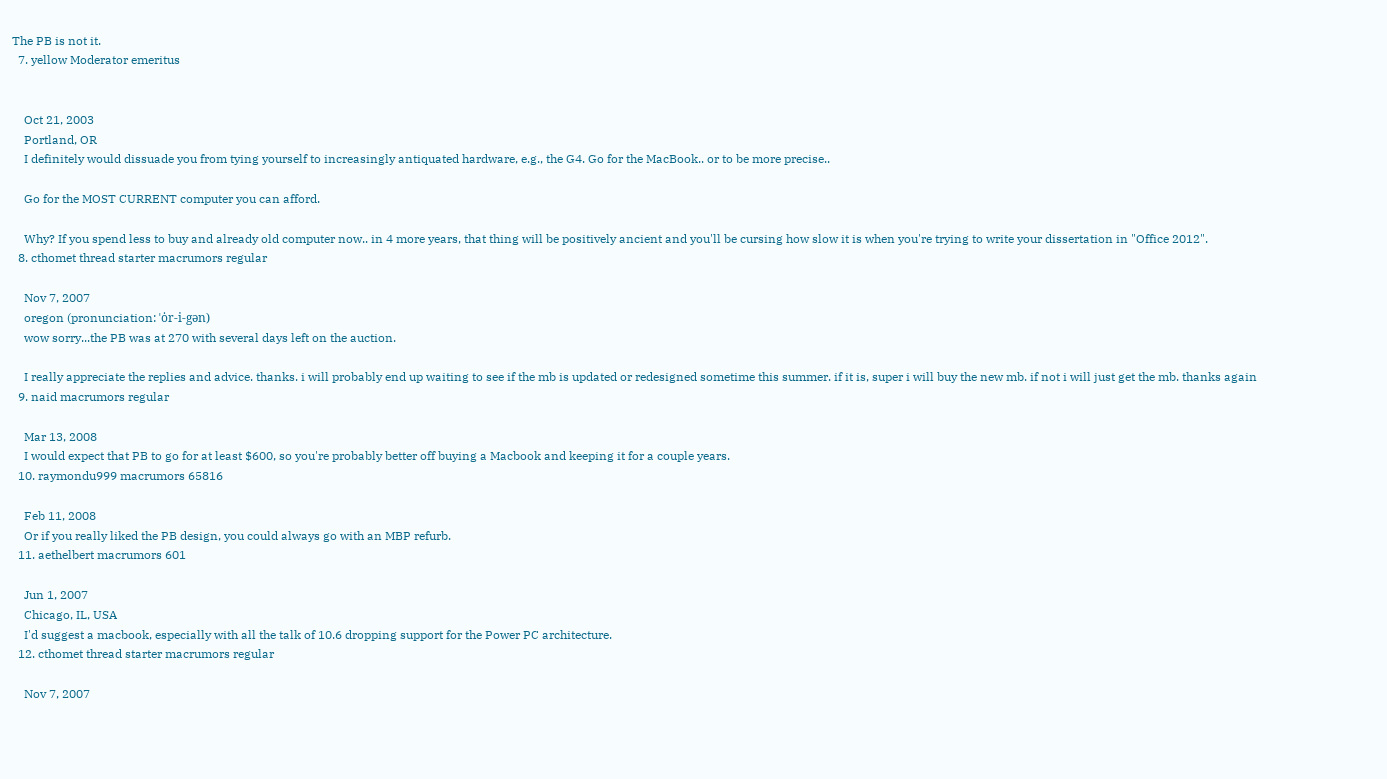The PB is not it.
  7. yellow Moderator emeritus


    Oct 21, 2003
    Portland, OR
    I definitely would dissuade you from tying yourself to increasingly antiquated hardware, e.g., the G4. Go for the MacBook.. or to be more precise..

    Go for the MOST CURRENT computer you can afford.

    Why? If you spend less to buy and already old computer now.. in 4 more years, that thing will be positively ancient and you'll be cursing how slow it is when you're trying to write your dissertation in "Office 2012".
  8. cthomet thread starter macrumors regular

    Nov 7, 2007
    oregon (pronunciation: ˈȯr-i-gən)
    wow sorry...the PB was at 270 with several days left on the auction.

    I really appreciate the replies and advice. thanks. i will probably end up waiting to see if the mb is updated or redesigned sometime this summer. if it is, super i will buy the new mb. if not i will just get the mb. thanks again
  9. naid macrumors regular

    Mar 13, 2008
    I would expect that PB to go for at least $600, so you're probably better off buying a Macbook and keeping it for a couple years.
  10. raymondu999 macrumors 65816

    Feb 11, 2008
    Or if you really liked the PB design, you could always go with an MBP refurb.
  11. aethelbert macrumors 601

    Jun 1, 2007
    Chicago, IL, USA
    I'd suggest a macbook, especially with all the talk of 10.6 dropping support for the Power PC architecture.
  12. cthomet thread starter macrumors regular

    Nov 7, 2007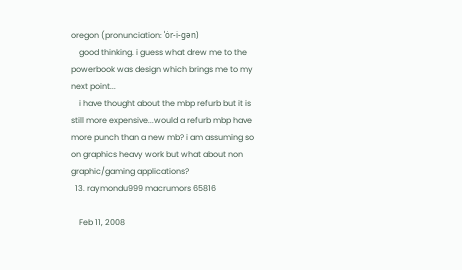oregon (pronunciation: ˈȯr-i-gən)
    good thinking. i guess what drew me to the powerbook was design which brings me to my next point...
    i have thought about the mbp refurb but it is still more expensive...would a refurb mbp have more punch than a new mb? i am assuming so on graphics heavy work but what about non graphic/gaming applications?
  13. raymondu999 macrumors 65816

    Feb 11, 2008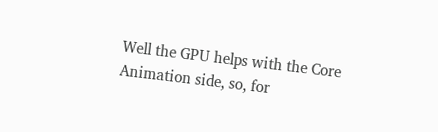Well the GPU helps with the Core Animation side, so, for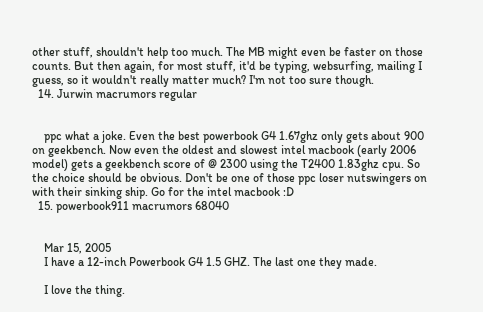other stuff, shouldn't help too much. The MB might even be faster on those counts. But then again, for most stuff, it'd be typing, websurfing, mailing I guess, so it wouldn't really matter much? I'm not too sure though.
  14. Jurwin macrumors regular


    ppc what a joke. Even the best powerbook G4 1.67ghz only gets about 900 on geekbench. Now even the oldest and slowest intel macbook (early 2006 model) gets a geekbench score of @ 2300 using the T2400 1.83ghz cpu. So the choice should be obvious. Don't be one of those ppc loser nutswingers on with their sinking ship. Go for the intel macbook :D
  15. powerbook911 macrumors 68040


    Mar 15, 2005
    I have a 12-inch Powerbook G4 1.5 GHZ. The last one they made.

    I love the thing.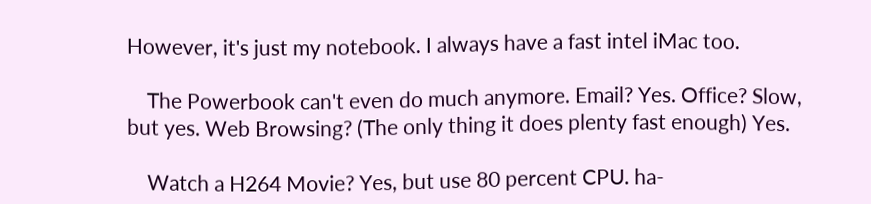However, it's just my notebook. I always have a fast intel iMac too.

    The Powerbook can't even do much anymore. Email? Yes. Office? Slow, but yes. Web Browsing? (The only thing it does plenty fast enough) Yes.

    Watch a H264 Movie? Yes, but use 80 percent CPU. ha-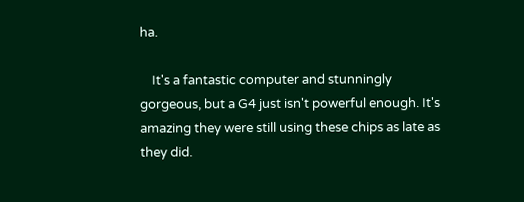ha.

    It's a fantastic computer and stunningly gorgeous, but a G4 just isn't powerful enough. It's amazing they were still using these chips as late as they did.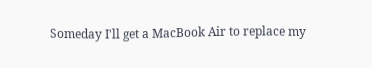Someday I'll get a MacBook Air to replace my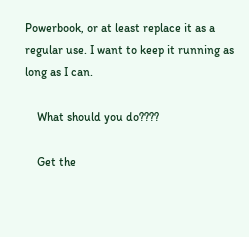Powerbook, or at least replace it as a regular use. I want to keep it running as long as I can.

    What should you do????

    Get the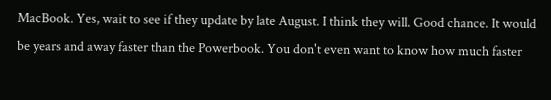MacBook. Yes, wait to see if they update by late August. I think they will. Good chance. It would be years and away faster than the Powerbook. You don't even want to know how much faster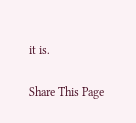it is.

Share This Page